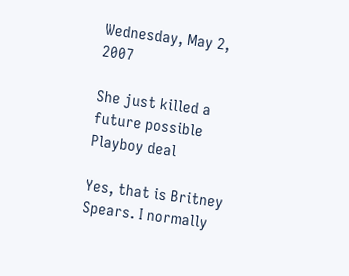Wednesday, May 2, 2007

She just killed a future possible Playboy deal

Yes, that is Britney Spears. I normally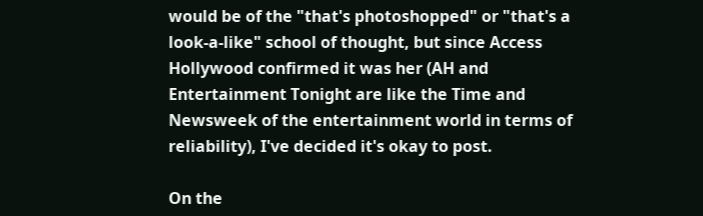would be of the "that's photoshopped" or "that's a look-a-like" school of thought, but since Access Hollywood confirmed it was her (AH and Entertainment Tonight are like the Time and Newsweek of the entertainment world in terms of reliability), I've decided it's okay to post.

On the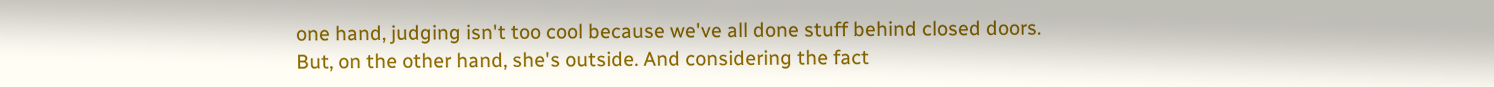one hand, judging isn't too cool because we've all done stuff behind closed doors. But, on the other hand, she's outside. And considering the fact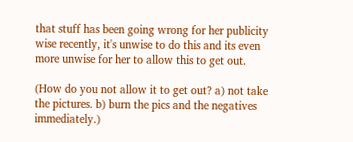that stuff has been going wrong for her publicity wise recently, it's unwise to do this and its even more unwise for her to allow this to get out.

(How do you not allow it to get out? a) not take the pictures. b) burn the pics and the negatives immediately.)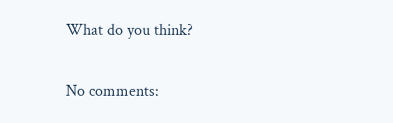What do you think?

No comments: